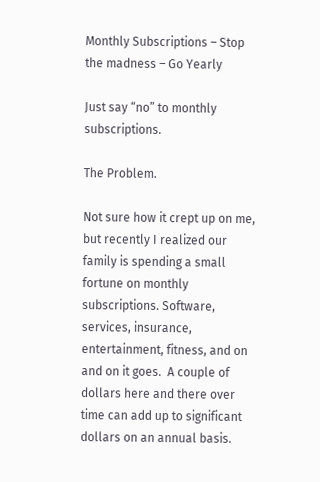Monthly Subscriptions – Stop the madness – Go Yearly

Just say “no” to monthly subscriptions.

The Problem.

Not sure how it crept up on me, but recently I realized our family is spending a small fortune on monthly subscriptions. Software, services, insurance, entertainment, fitness, and on and on it goes.  A couple of dollars here and there over time can add up to significant dollars on an annual basis.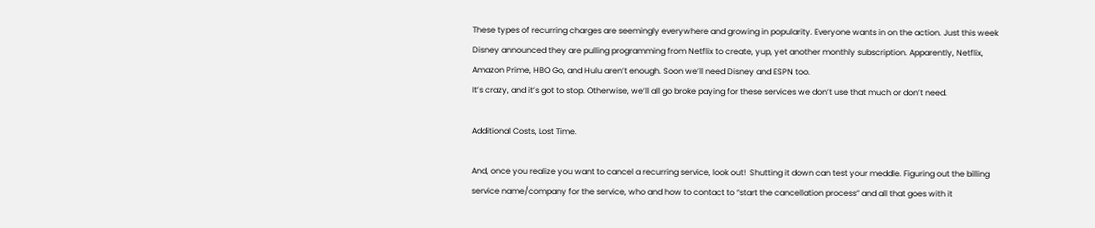These types of recurring charges are seemingly everywhere and growing in popularity. Everyone wants in on the action. Just this week Disney announced they are pulling programming from Netflix to create, yup, yet another monthly subscription. Apparently, Netflix, Amazon Prime, HBO Go, and Hulu aren’t enough. Soon we’ll need Disney and ESPN too.
It’s crazy, and it’s got to stop. Otherwise, we’ll all go broke paying for these services we don’t use that much or don’t need.

Additional Costs, Lost Time.

And, once you realize you want to cancel a recurring service, look out!  Shutting it down can test your meddle. Figuring out the billing service name/company for the service, who and how to contact to “start the cancellation process” and all that goes with it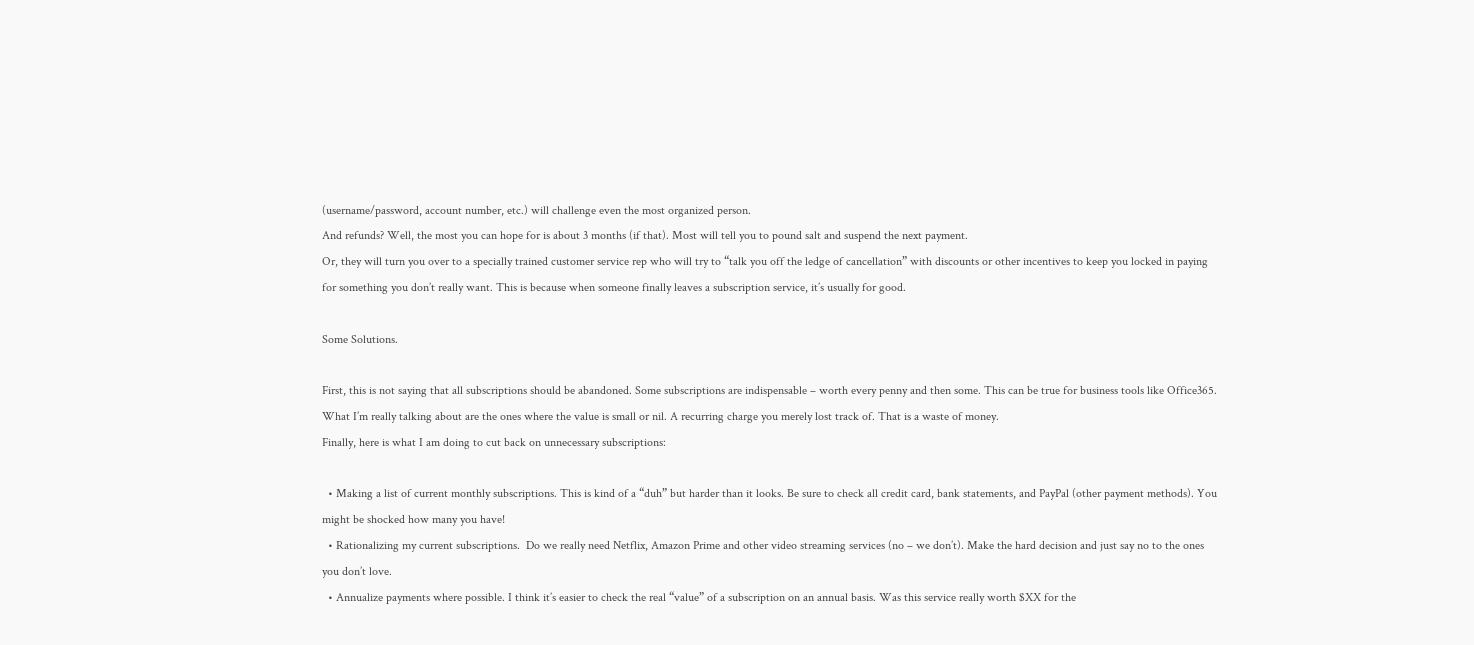(username/password, account number, etc.) will challenge even the most organized person.
And refunds? Well, the most you can hope for is about 3 months (if that). Most will tell you to pound salt and suspend the next payment.
Or, they will turn you over to a specially trained customer service rep who will try to “talk you off the ledge of cancellation” with discounts or other incentives to keep you locked in paying for something you don’t really want. This is because when someone finally leaves a subscription service, it’s usually for good.

Some Solutions.

First, this is not saying that all subscriptions should be abandoned. Some subscriptions are indispensable – worth every penny and then some. This can be true for business tools like Office365.
What I’m really talking about are the ones where the value is small or nil. A recurring charge you merely lost track of. That is a waste of money.
Finally, here is what I am doing to cut back on unnecessary subscriptions:

  • Making a list of current monthly subscriptions. This is kind of a “duh” but harder than it looks. Be sure to check all credit card, bank statements, and PayPal (other payment methods). You might be shocked how many you have!
  • Rationalizing my current subscriptions.  Do we really need Netflix, Amazon Prime and other video streaming services (no – we don’t). Make the hard decision and just say no to the ones you don’t love.
  • Annualize payments where possible. I think it’s easier to check the real “value” of a subscription on an annual basis. Was this service really worth $XX for the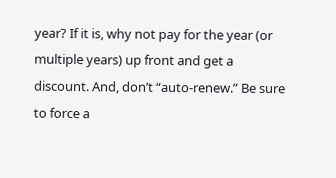year? If it is, why not pay for the year (or multiple years) up front and get a discount. And, don’t “auto-renew.” Be sure to force a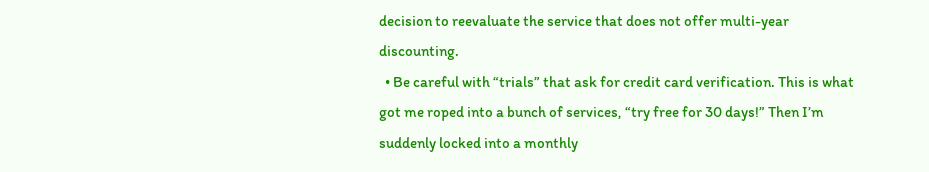decision to reevaluate the service that does not offer multi-year discounting.
  • Be careful with “trials” that ask for credit card verification. This is what got me roped into a bunch of services, “try free for 30 days!” Then I’m suddenly locked into a monthly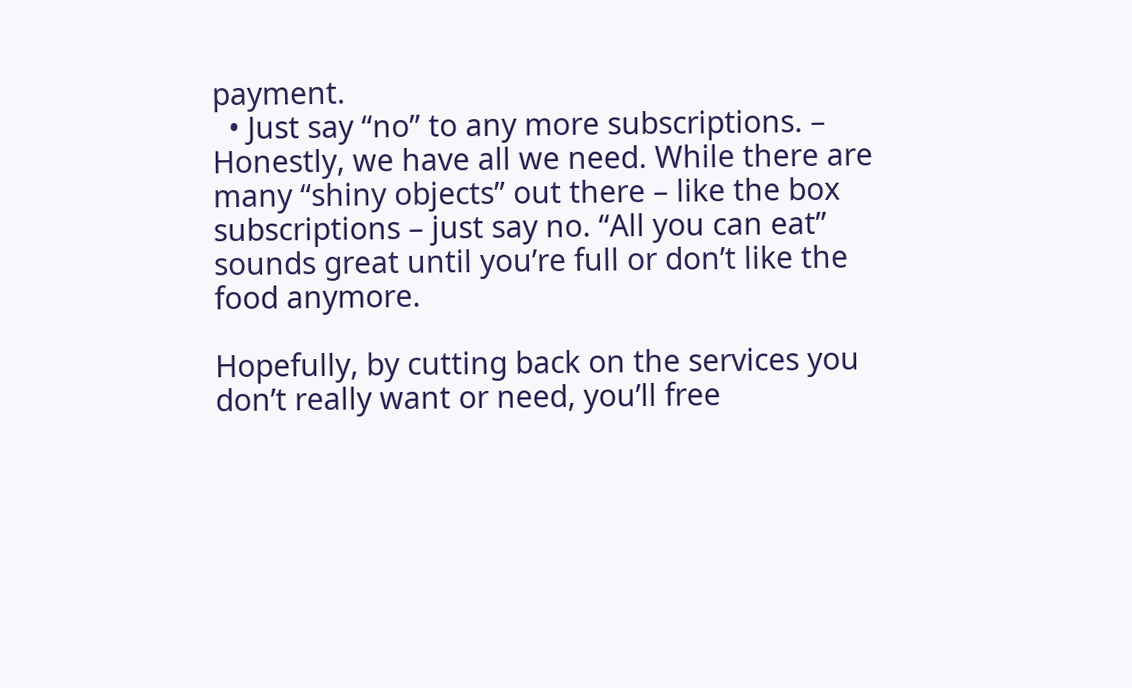payment.
  • Just say “no” to any more subscriptions. – Honestly, we have all we need. While there are many “shiny objects” out there – like the box subscriptions – just say no. “All you can eat” sounds great until you’re full or don’t like the food anymore.

Hopefully, by cutting back on the services you don’t really want or need, you’ll free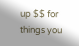up $$ for things you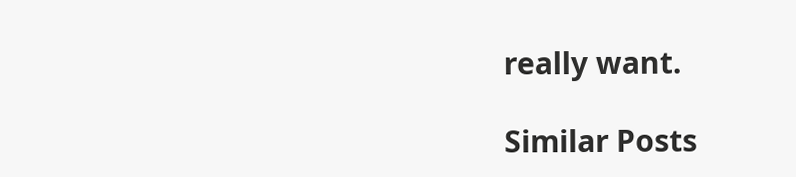really want.

Similar Posts